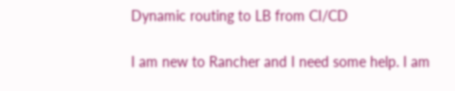Dynamic routing to LB from CI/CD

I am new to Rancher and I need some help. I am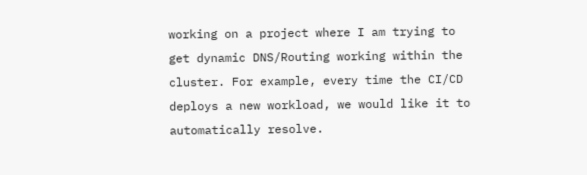working on a project where I am trying to get dynamic DNS/Routing working within the cluster. For example, every time the CI/CD deploys a new workload, we would like it to automatically resolve.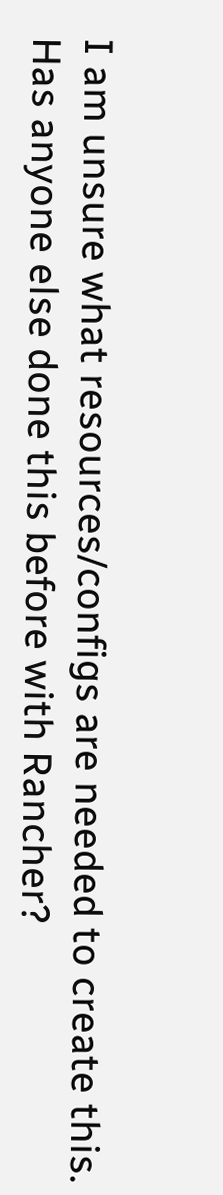I am unsure what resources/configs are needed to create this.
Has anyone else done this before with Rancher?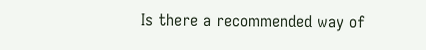Is there a recommended way of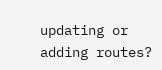updating or adding routes?